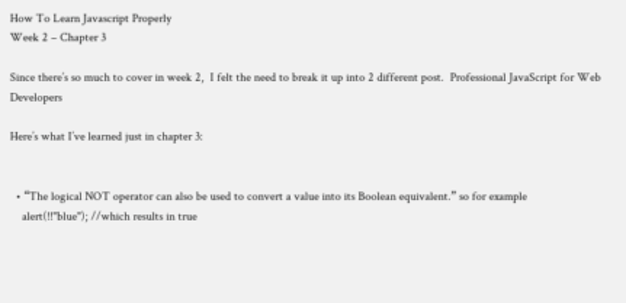How To Learn Javascript Properly
Week 2 – Chapter 3

Since there’s so much to cover in week 2,  I felt the need to break it up into 2 different post.  Professional JavaScript for Web Developers

Here’s what I’ve learned just in chapter 3:


  • “The logical NOT operator can also be used to convert a value into its Boolean equivalent.” so for example
    alert(!!"blue"); //which results in true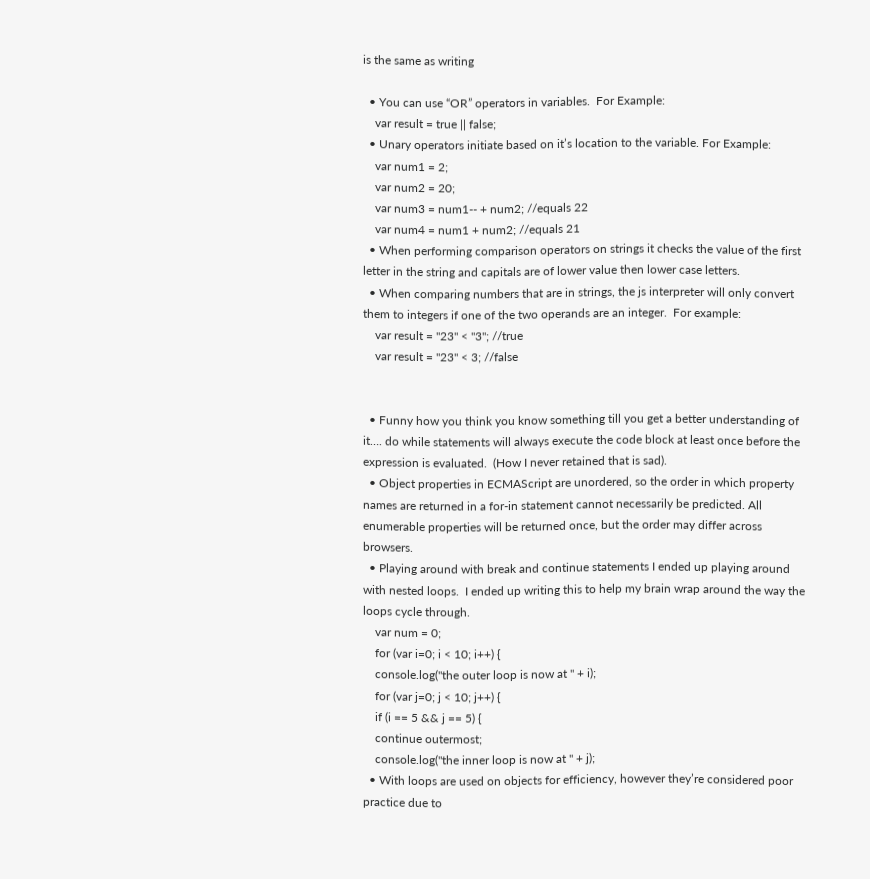is the same as writing

  • You can use “OR” operators in variables.  For Example:
    var result = true || false;
  • Unary operators initiate based on it’s location to the variable. For Example:
    var num1 = 2;
    var num2 = 20;
    var num3 = num1-- + num2; //equals 22
    var num4 = num1 + num2; //equals 21
  • When performing comparison operators on strings it checks the value of the first letter in the string and capitals are of lower value then lower case letters.
  • When comparing numbers that are in strings, the js interpreter will only convert them to integers if one of the two operands are an integer.  For example:
    var result = "23" < "3"; //true
    var result = "23" < 3; //false


  • Funny how you think you know something till you get a better understanding of it…. do while statements will always execute the code block at least once before the expression is evaluated.  (How I never retained that is sad).
  • Object properties in ECMAScript are unordered, so the order in which property names are returned in a for-in statement cannot necessarily be predicted. All enumerable properties will be returned once, but the order may differ across browsers.
  • Playing around with break and continue statements I ended up playing around with nested loops.  I ended up writing this to help my brain wrap around the way the loops cycle through.
    var num = 0;
    for (var i=0; i < 10; i++) {
    console.log("the outer loop is now at " + i);
    for (var j=0; j < 10; j++) {
    if (i == 5 && j == 5) {
    continue outermost;
    console.log("the inner loop is now at " + j);
  • With loops are used on objects for efficiency, however they’re considered poor practice due to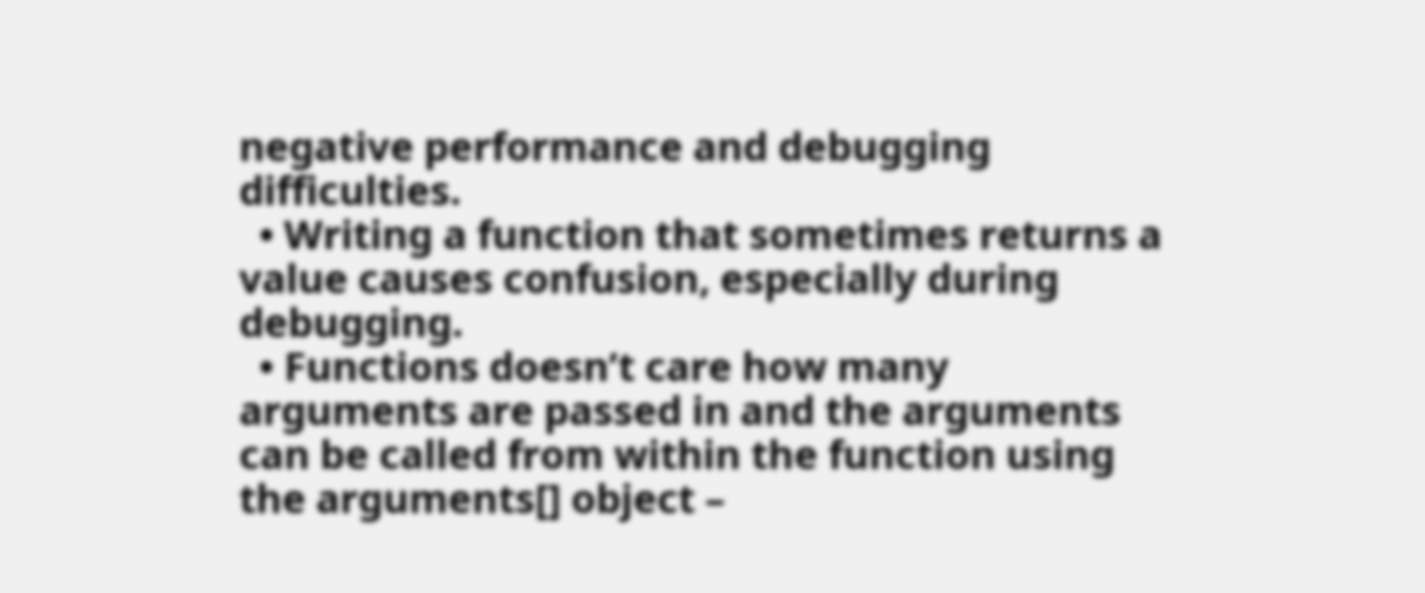negative performance and debugging difficulties.
  • Writing a function that sometimes returns a value causes confusion, especially during debugging.
  • Functions doesn’t care how many arguments are passed in and the arguments can be called from within the function using the arguments[] object –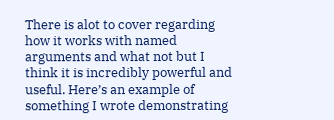There is alot to cover regarding how it works with named arguments and what not but I think it is incredibly powerful and useful. Here’s an example of something I wrote demonstrating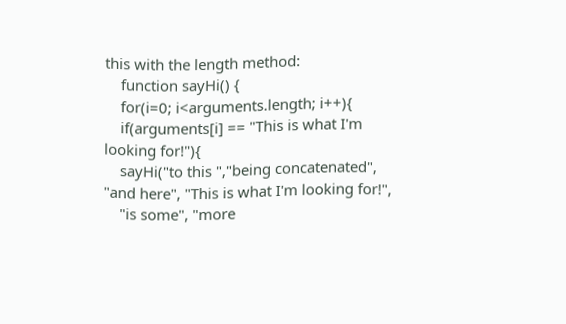this with the length method:
    function sayHi() {
    for(i=0; i<arguments.length; i++){
    if(arguments[i] == "This is what I'm looking for!"){
    sayHi("to this ","being concatenated", "and here", "This is what I'm looking for!",
    "is some", "more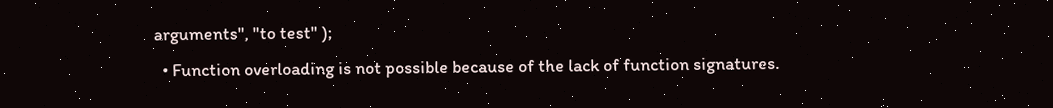arguments", "to test" );
  • Function overloading is not possible because of the lack of function signatures.